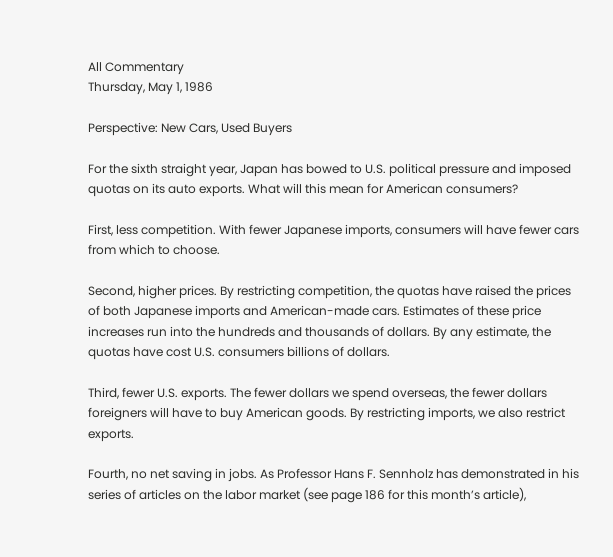All Commentary
Thursday, May 1, 1986

Perspective: New Cars, Used Buyers

For the sixth straight year, Japan has bowed to U.S. political pressure and imposed quotas on its auto exports. What will this mean for American consumers?

First, less competition. With fewer Japanese imports, consumers will have fewer cars from which to choose.

Second, higher prices. By restricting competition, the quotas have raised the prices of both Japanese imports and American-made cars. Estimates of these price increases run into the hundreds and thousands of dollars. By any estimate, the quotas have cost U.S. consumers billions of dollars.

Third, fewer U.S. exports. The fewer dollars we spend overseas, the fewer dollars foreigners will have to buy American goods. By restricting imports, we also restrict exports.

Fourth, no net saving in jobs. As Professor Hans F. Sennholz has demonstrated in his series of articles on the labor market (see page 186 for this month’s article),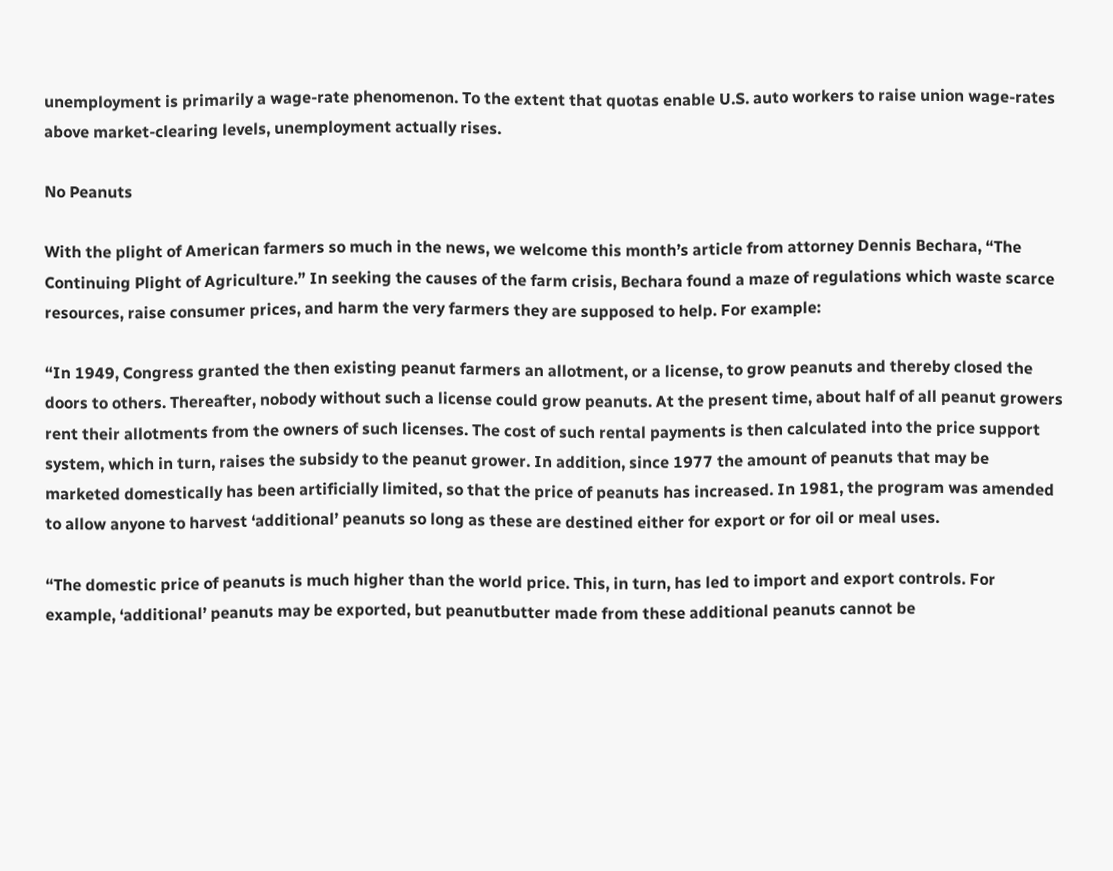unemployment is primarily a wage-rate phenomenon. To the extent that quotas enable U.S. auto workers to raise union wage-rates above market-clearing levels, unemployment actually rises.

No Peanuts

With the plight of American farmers so much in the news, we welcome this month’s article from attorney Dennis Bechara, “The Continuing Plight of Agriculture.” In seeking the causes of the farm crisis, Bechara found a maze of regulations which waste scarce resources, raise consumer prices, and harm the very farmers they are supposed to help. For example:

“In 1949, Congress granted the then existing peanut farmers an allotment, or a license, to grow peanuts and thereby closed the doors to others. Thereafter, nobody without such a license could grow peanuts. At the present time, about half of all peanut growers rent their allotments from the owners of such licenses. The cost of such rental payments is then calculated into the price support system, which in turn, raises the subsidy to the peanut grower. In addition, since 1977 the amount of peanuts that may be marketed domestically has been artificially limited, so that the price of peanuts has increased. In 1981, the program was amended to allow anyone to harvest ‘additional’ peanuts so long as these are destined either for export or for oil or meal uses.

“The domestic price of peanuts is much higher than the world price. This, in turn, has led to import and export controls. For example, ‘additional’ peanuts may be exported, but peanutbutter made from these additional peanuts cannot be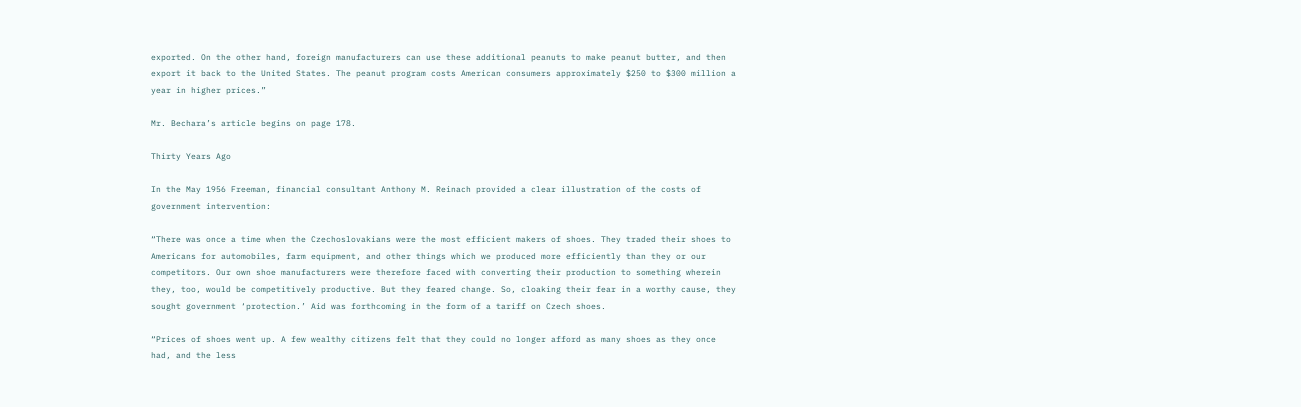exported. On the other hand, foreign manufacturers can use these additional peanuts to make peanut butter, and then export it back to the United States. The peanut program costs American consumers approximately $250 to $300 million a year in higher prices.”

Mr. Bechara’s article begins on page 178.

Thirty Years Ago

In the May 1956 Freeman, financial consultant Anthony M. Reinach provided a clear illustration of the costs of government intervention:

“There was once a time when the Czechoslovakians were the most efficient makers of shoes. They traded their shoes to Americans for automobiles, farm equipment, and other things which we produced more efficiently than they or our competitors. Our own shoe manufacturers were therefore faced with converting their production to something wherein they, too, would be competitively productive. But they feared change. So, cloaking their fear in a worthy cause, they sought government ‘protection.’ Aid was forthcoming in the form of a tariff on Czech shoes.

“Prices of shoes went up. A few wealthy citizens felt that they could no longer afford as many shoes as they once had, and the less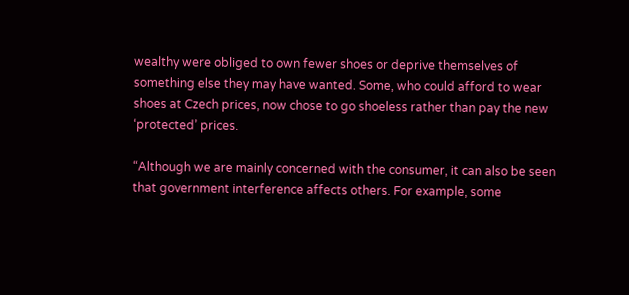wealthy were obliged to own fewer shoes or deprive themselves of something else they may have wanted. Some, who could afford to wear shoes at Czech prices, now chose to go shoeless rather than pay the new ‘protected’ prices.

“Although we are mainly concerned with the consumer, it can also be seen that government interference affects others. For example, some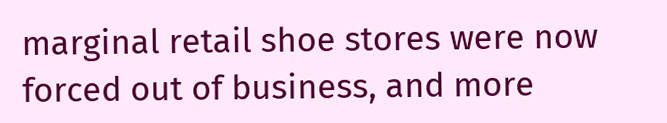marginal retail shoe stores were now forced out of business, and more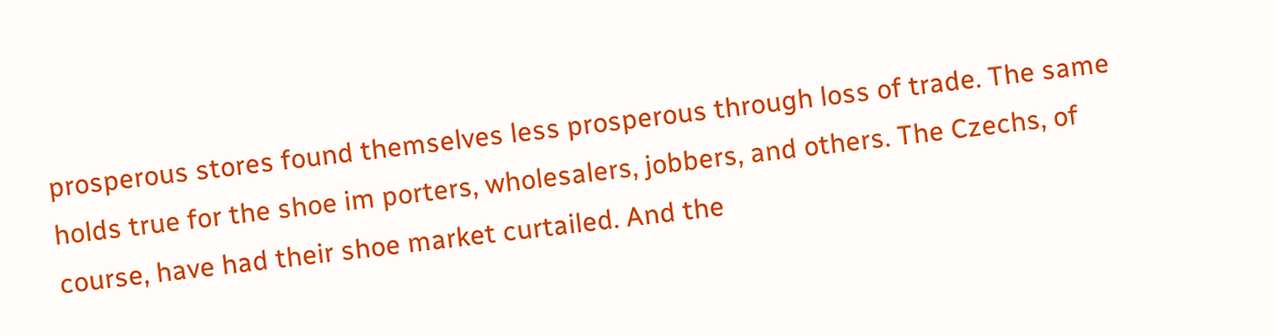prosperous stores found themselves less prosperous through loss of trade. The same holds true for the shoe im porters, wholesalers, jobbers, and others. The Czechs, of course, have had their shoe market curtailed. And the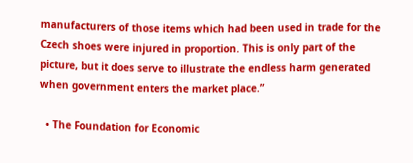manufacturers of those items which had been used in trade for the Czech shoes were injured in proportion. This is only part of the picture, but it does serve to illustrate the endless harm generated when government enters the market place.”

  • The Foundation for Economic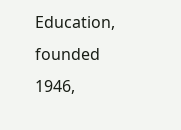Education, founded 1946,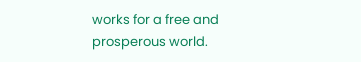works for a free and prosperous world.